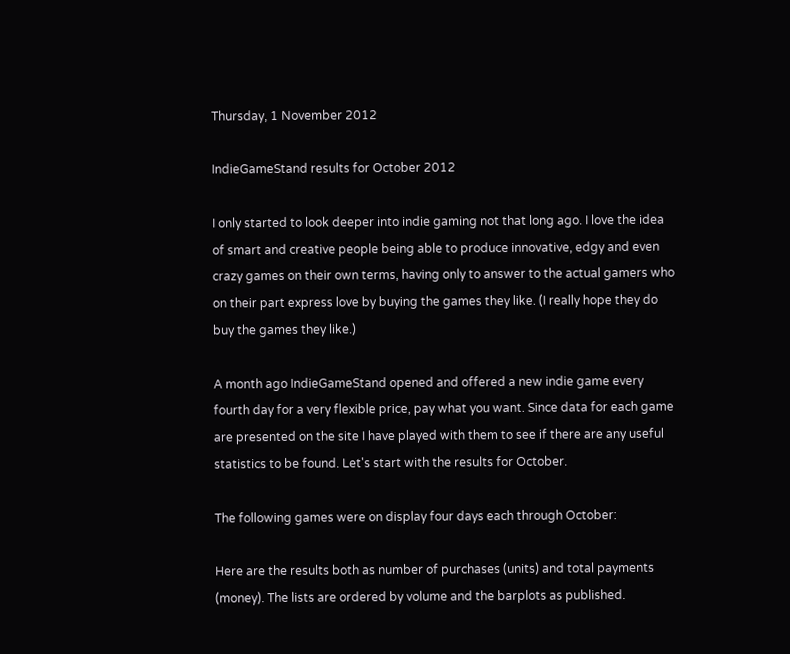Thursday, 1 November 2012

IndieGameStand results for October 2012

I only started to look deeper into indie gaming not that long ago. I love the idea of smart and creative people being able to produce innovative, edgy and even crazy games on their own terms, having only to answer to the actual gamers who on their part express love by buying the games they like. (I really hope they do buy the games they like.)

A month ago IndieGameStand opened and offered a new indie game every fourth day for a very flexible price, pay what you want. Since data for each game are presented on the site I have played with them to see if there are any useful statistics to be found. Let's start with the results for October.

The following games were on display four days each through October:

Here are the results both as number of purchases (units) and total payments (money). The lists are ordered by volume and the barplots as published.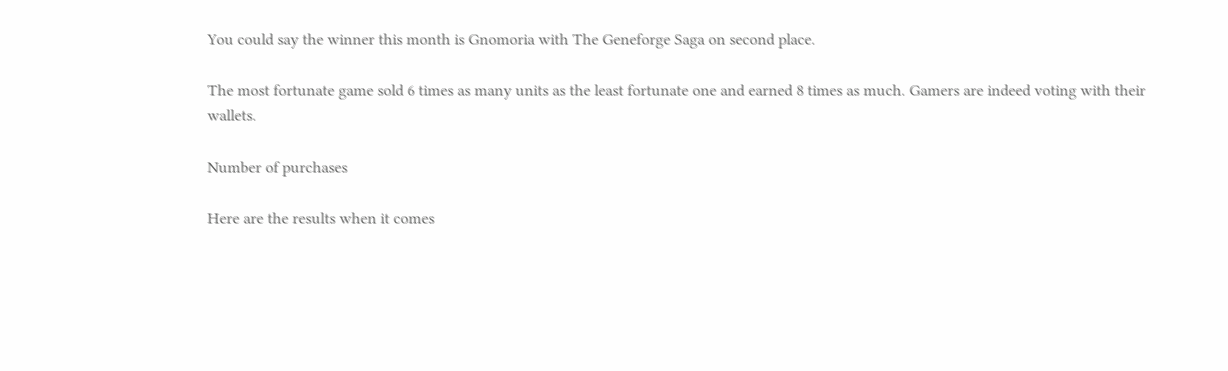You could say the winner this month is Gnomoria with The Geneforge Saga on second place.

The most fortunate game sold 6 times as many units as the least fortunate one and earned 8 times as much. Gamers are indeed voting with their wallets.

Number of purchases

Here are the results when it comes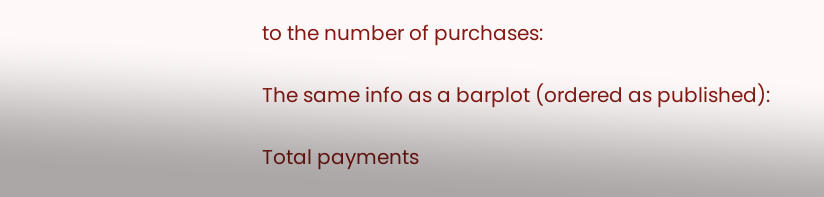to the number of purchases:

The same info as a barplot (ordered as published):

Total payments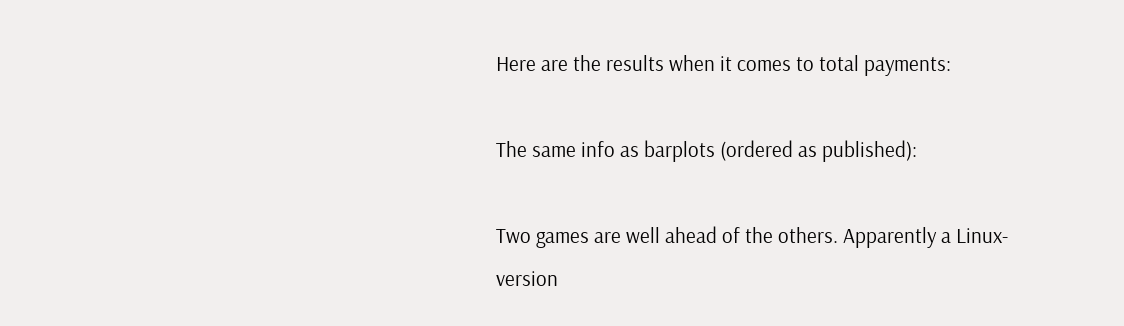Here are the results when it comes to total payments:

The same info as barplots (ordered as published):

Two games are well ahead of the others. Apparently a Linux-version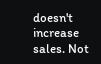doesn't increase sales. Not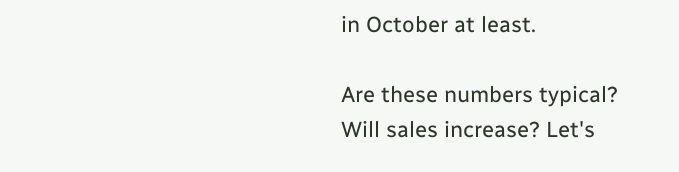in October at least.

Are these numbers typical? Will sales increase? Let's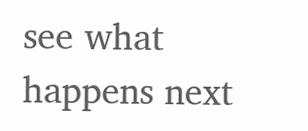see what happens next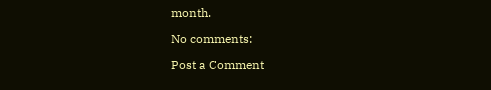month.

No comments:

Post a Comment